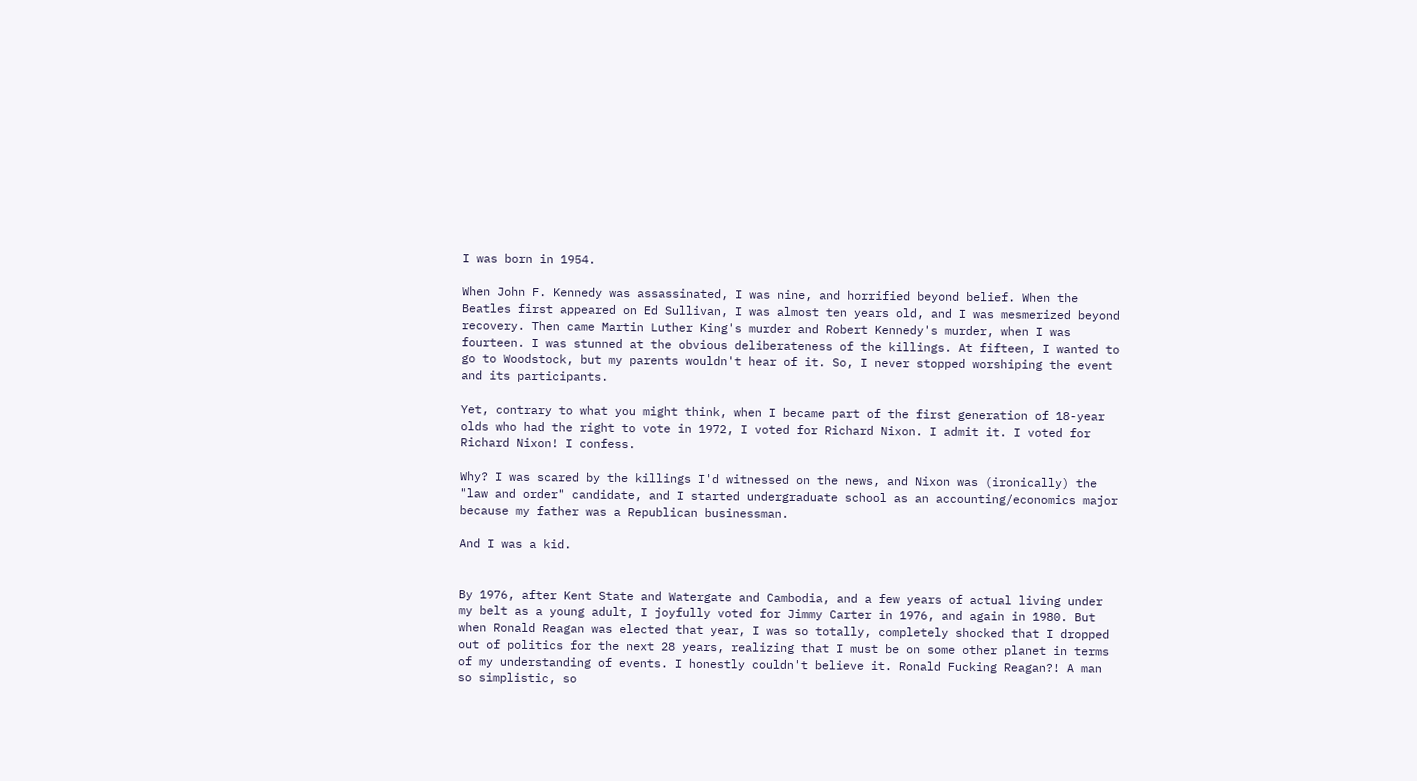I was born in 1954.

When John F. Kennedy was assassinated, I was nine, and horrified beyond belief. When the Beatles first appeared on Ed Sullivan, I was almost ten years old, and I was mesmerized beyond recovery. Then came Martin Luther King's murder and Robert Kennedy's murder, when I was fourteen. I was stunned at the obvious deliberateness of the killings. At fifteen, I wanted to go to Woodstock, but my parents wouldn't hear of it. So, I never stopped worshiping the event and its participants.

Yet, contrary to what you might think, when I became part of the first generation of 18-year olds who had the right to vote in 1972, I voted for Richard Nixon. I admit it. I voted for Richard Nixon! I confess.

Why? I was scared by the killings I'd witnessed on the news, and Nixon was (ironically) the "law and order" candidate, and I started undergraduate school as an accounting/economics major because my father was a Republican businessman.

And I was a kid.


By 1976, after Kent State and Watergate and Cambodia, and a few years of actual living under my belt as a young adult, I joyfully voted for Jimmy Carter in 1976, and again in 1980. But when Ronald Reagan was elected that year, I was so totally, completely shocked that I dropped out of politics for the next 28 years, realizing that I must be on some other planet in terms of my understanding of events. I honestly couldn't believe it. Ronald Fucking Reagan?! A man so simplistic, so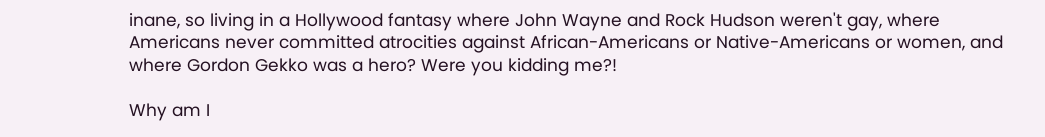inane, so living in a Hollywood fantasy where John Wayne and Rock Hudson weren't gay, where Americans never committed atrocities against African-Americans or Native-Americans or women, and where Gordon Gekko was a hero? Were you kidding me?!

Why am I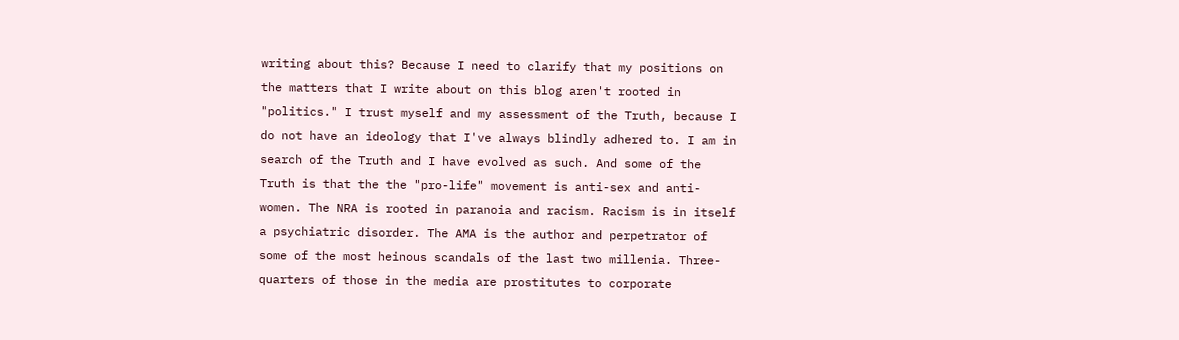writing about this? Because I need to clarify that my positions on the matters that I write about on this blog aren't rooted in "politics." I trust myself and my assessment of the Truth, because I do not have an ideology that I've always blindly adhered to. I am in search of the Truth and I have evolved as such. And some of the Truth is that the the "pro-life" movement is anti-sex and anti-women. The NRA is rooted in paranoia and racism. Racism is in itself a psychiatric disorder. The AMA is the author and perpetrator of some of the most heinous scandals of the last two millenia. Three-quarters of those in the media are prostitutes to corporate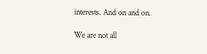interests. And on and on.

We are not all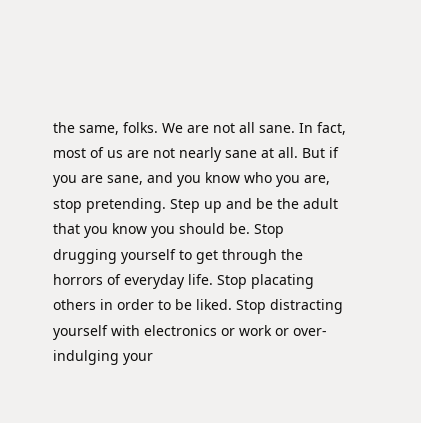the same, folks. We are not all sane. In fact, most of us are not nearly sane at all. But if you are sane, and you know who you are, stop pretending. Step up and be the adult that you know you should be. Stop drugging yourself to get through the horrors of everyday life. Stop placating others in order to be liked. Stop distracting yourself with electronics or work or over-indulging your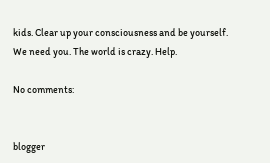kids. Clear up your consciousness and be yourself. We need you. The world is crazy. Help.

No comments:


blogger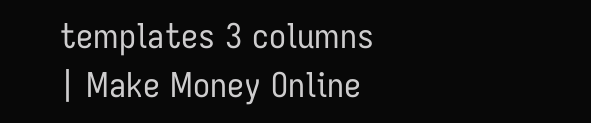templates 3 columns | Make Money Online